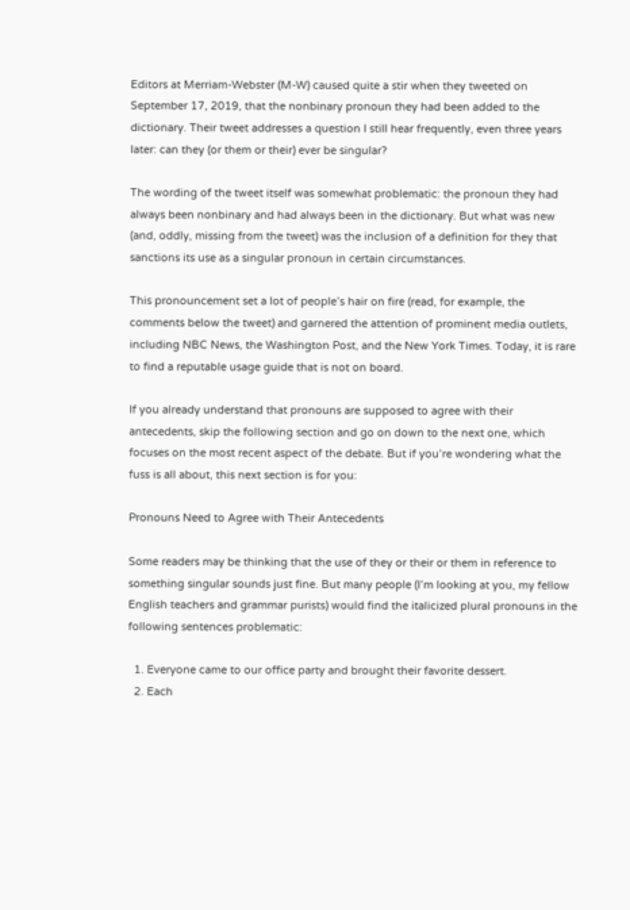Editors at Merriam-Webster (M-W) caused quite a stir when they tweeted on September 17, 2019, that the nonbinary pronoun they had been added to the dictionary. Their tweet addresses a question I still hear frequently, even three years later: can they (or them or their) ever be singular?

The wording of the tweet itself was somewhat problematic: the pronoun they had always been nonbinary and had always been in the dictionary. But what was new (and, oddly, missing from the tweet) was the inclusion of a definition for they that sanctions its use as a singular pronoun in certain circumstances.

This pronouncement set a lot of people’s hair on fire (read, for example, the comments below the tweet) and garnered the attention of prominent media outlets, including NBC News, the Washington Post, and the New York Times. Today, it is rare to find a reputable usage guide that is not on board.

If you already understand that pronouns are supposed to agree with their antecedents, skip the following section and go on down to the next one, which focuses on the most recent aspect of the debate. But if you’re wondering what the fuss is all about, this next section is for you:

Pronouns Need to Agree with Their Antecedents

Some readers may be thinking that the use of they or their or them in reference to something singular sounds just fine. But many people (I’m looking at you, my fellow English teachers and grammar purists) would find the italicized plural pronouns in the following sentences problematic:

  1. Everyone came to our office party and brought their favorite dessert.
  2. Each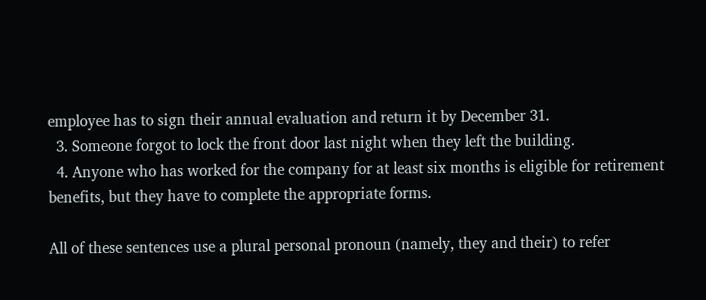employee has to sign their annual evaluation and return it by December 31.
  3. Someone forgot to lock the front door last night when they left the building.
  4. Anyone who has worked for the company for at least six months is eligible for retirement benefits, but they have to complete the appropriate forms.

All of these sentences use a plural personal pronoun (namely, they and their) to refer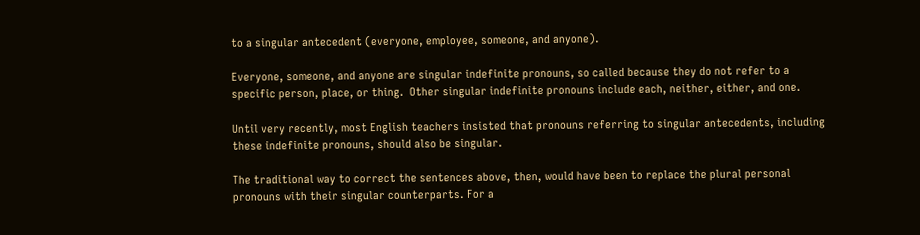to a singular antecedent (everyone, employee, someone, and anyone).

Everyone, someone, and anyone are singular indefinite pronouns, so called because they do not refer to a specific person, place, or thing.  Other singular indefinite pronouns include each, neither, either, and one.

Until very recently, most English teachers insisted that pronouns referring to singular antecedents, including these indefinite pronouns, should also be singular.

The traditional way to correct the sentences above, then, would have been to replace the plural personal pronouns with their singular counterparts. For a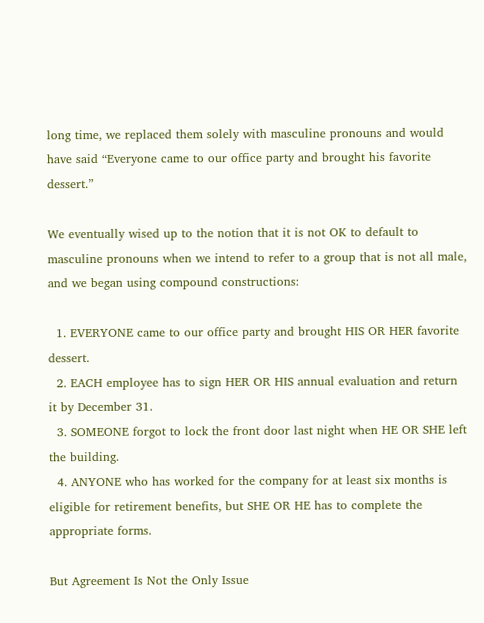long time, we replaced them solely with masculine pronouns and would have said “Everyone came to our office party and brought his favorite dessert.”

We eventually wised up to the notion that it is not OK to default to masculine pronouns when we intend to refer to a group that is not all male, and we began using compound constructions:

  1. EVERYONE came to our office party and brought HIS OR HER favorite dessert.
  2. EACH employee has to sign HER OR HIS annual evaluation and return it by December 31.
  3. SOMEONE forgot to lock the front door last night when HE OR SHE left the building.
  4. ANYONE who has worked for the company for at least six months is eligible for retirement benefits, but SHE OR HE has to complete the appropriate forms.

But Agreement Is Not the Only Issue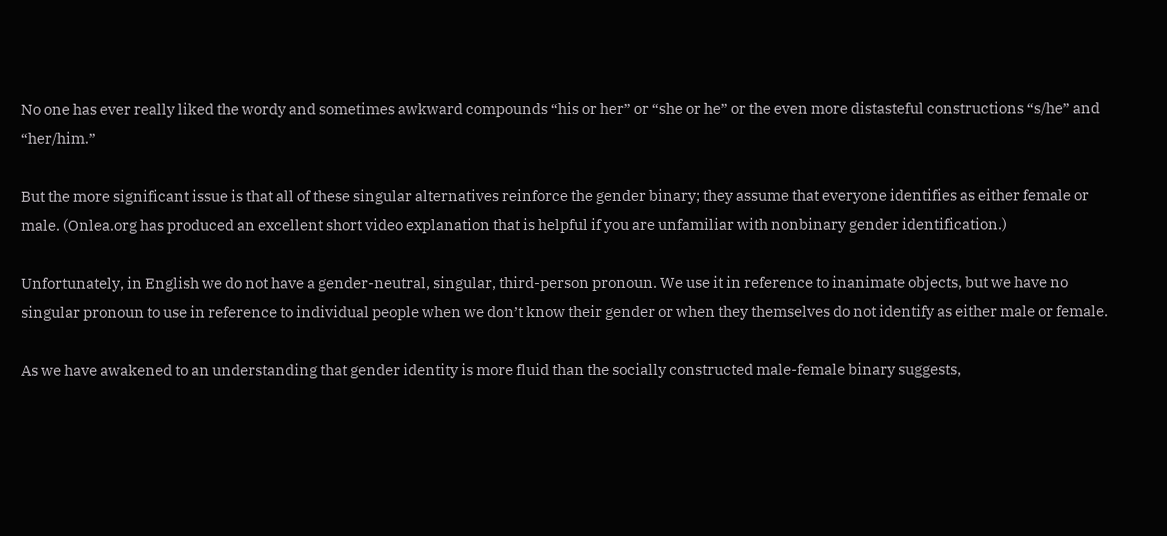No one has ever really liked the wordy and sometimes awkward compounds “his or her” or “she or he” or the even more distasteful constructions “s/he” and “her/him.”

But the more significant issue is that all of these singular alternatives reinforce the gender binary; they assume that everyone identifies as either female or male. (Onlea.org has produced an excellent short video explanation that is helpful if you are unfamiliar with nonbinary gender identification.)

Unfortunately, in English we do not have a gender-neutral, singular, third-person pronoun. We use it in reference to inanimate objects, but we have no singular pronoun to use in reference to individual people when we don’t know their gender or when they themselves do not identify as either male or female.

As we have awakened to an understanding that gender identity is more fluid than the socially constructed male-female binary suggests,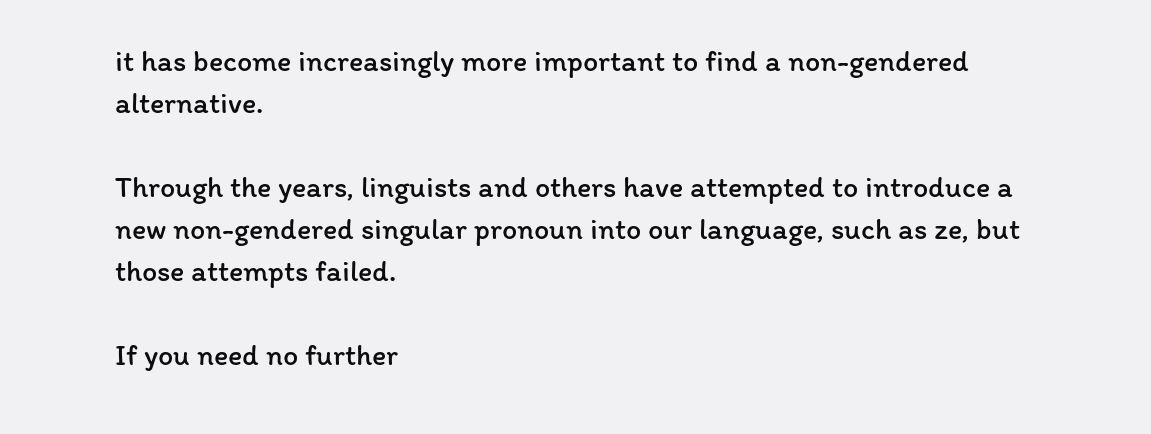it has become increasingly more important to find a non-gendered alternative.

Through the years, linguists and others have attempted to introduce a new non-gendered singular pronoun into our language, such as ze, but those attempts failed.

If you need no further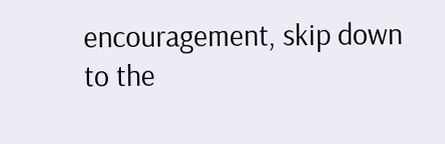encouragement, skip down to the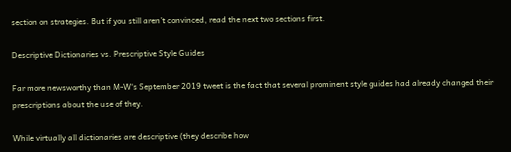section on strategies. But if you still aren’t convinced, read the next two sections first.

Descriptive Dictionaries vs. Prescriptive Style Guides

Far more newsworthy than M-W‘s September 2019 tweet is the fact that several prominent style guides had already changed their prescriptions about the use of they.

While virtually all dictionaries are descriptive (they describe how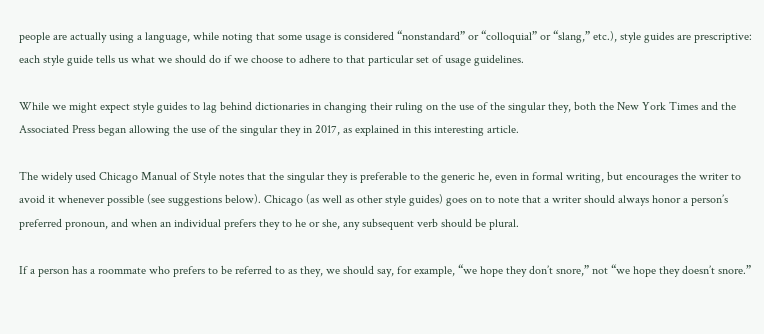people are actually using a language, while noting that some usage is considered “nonstandard” or “colloquial” or “slang,” etc.), style guides are prescriptive: each style guide tells us what we should do if we choose to adhere to that particular set of usage guidelines.

While we might expect style guides to lag behind dictionaries in changing their ruling on the use of the singular they, both the New York Times and the Associated Press began allowing the use of the singular they in 2017, as explained in this interesting article.

The widely used Chicago Manual of Style notes that the singular they is preferable to the generic he, even in formal writing, but encourages the writer to avoid it whenever possible (see suggestions below). Chicago (as well as other style guides) goes on to note that a writer should always honor a person’s preferred pronoun, and when an individual prefers they to he or she, any subsequent verb should be plural.

If a person has a roommate who prefers to be referred to as they, we should say, for example, “we hope they don’t snore,” not “we hope they doesn’t snore.”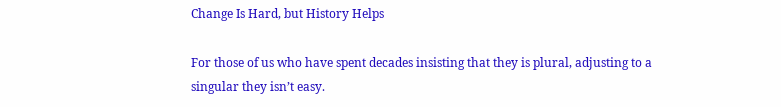Change Is Hard, but History Helps

For those of us who have spent decades insisting that they is plural, adjusting to a singular they isn’t easy.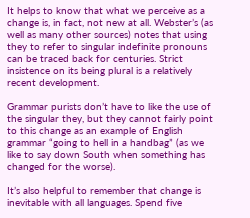It helps to know that what we perceive as a change is, in fact, not new at all. Webster’s (as well as many other sources) notes that using they to refer to singular indefinite pronouns can be traced back for centuries. Strict insistence on its being plural is a relatively recent development.

Grammar purists don’t have to like the use of the singular they, but they cannot fairly point to this change as an example of English grammar “going to hell in a handbag” (as we like to say down South when something has changed for the worse).

It’s also helpful to remember that change is inevitable with all languages. Spend five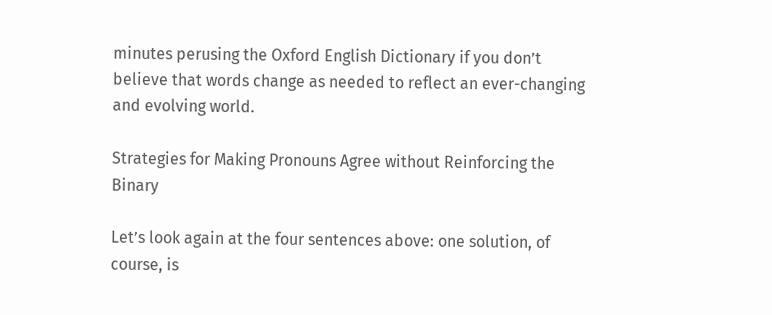minutes perusing the Oxford English Dictionary if you don’t believe that words change as needed to reflect an ever-changing and evolving world.

Strategies for Making Pronouns Agree without Reinforcing the Binary

Let’s look again at the four sentences above: one solution, of course, is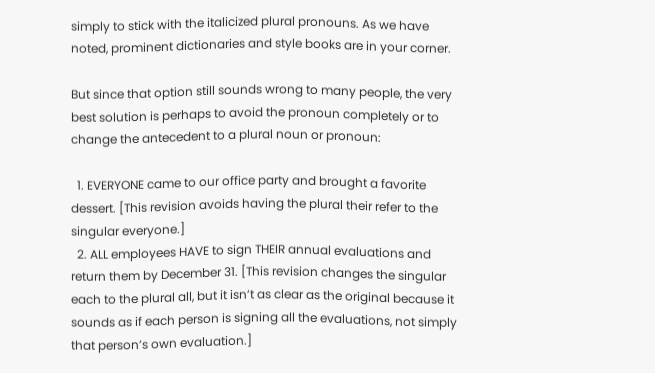simply to stick with the italicized plural pronouns. As we have noted, prominent dictionaries and style books are in your corner.

But since that option still sounds wrong to many people, the very best solution is perhaps to avoid the pronoun completely or to change the antecedent to a plural noun or pronoun:

  1. EVERYONE came to our office party and brought a favorite dessert. [This revision avoids having the plural their refer to the singular everyone.]
  2. ALL employees HAVE to sign THEIR annual evaluations and return them by December 31. [This revision changes the singular each to the plural all, but it isn’t as clear as the original because it sounds as if each person is signing all the evaluations, not simply that person’s own evaluation.]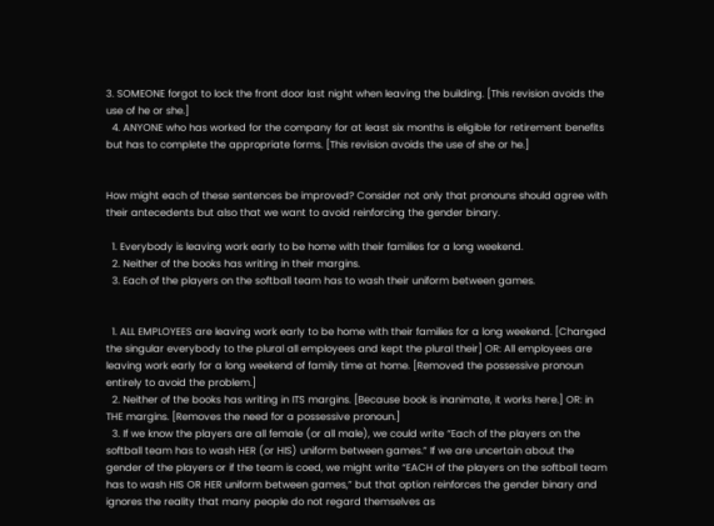3. SOMEONE forgot to lock the front door last night when leaving the building. [This revision avoids the use of he or she.]
  4. ANYONE who has worked for the company for at least six months is eligible for retirement benefits but has to complete the appropriate forms. [This revision avoids the use of she or he.]


How might each of these sentences be improved? Consider not only that pronouns should agree with their antecedents but also that we want to avoid reinforcing the gender binary.

  1. Everybody is leaving work early to be home with their families for a long weekend.
  2. Neither of the books has writing in their margins.
  3. Each of the players on the softball team has to wash their uniform between games.


  1. ALL EMPLOYEES are leaving work early to be home with their families for a long weekend. [Changed the singular everybody to the plural all employees and kept the plural their] OR: All employees are leaving work early for a long weekend of family time at home. [Removed the possessive pronoun entirely to avoid the problem.]
  2. Neither of the books has writing in ITS margins. [Because book is inanimate, it works here.] OR: in THE margins. [Removes the need for a possessive pronoun.]
  3. If we know the players are all female (or all male), we could write “Each of the players on the softball team has to wash HER (or HIS) uniform between games.” If we are uncertain about the gender of the players or if the team is coed, we might write “EACH of the players on the softball team has to wash HIS OR HER uniform between games,” but that option reinforces the gender binary and ignores the reality that many people do not regard themselves as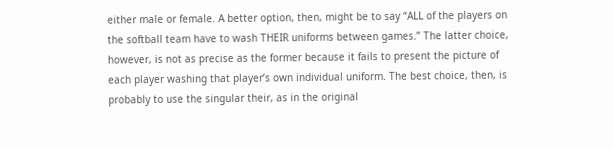either male or female. A better option, then, might be to say “ALL of the players on the softball team have to wash THEIR uniforms between games.” The latter choice, however, is not as precise as the former because it fails to present the picture of each player washing that player’s own individual uniform. The best choice, then, is probably to use the singular their, as in the original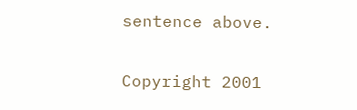sentence above.

Copyright 2001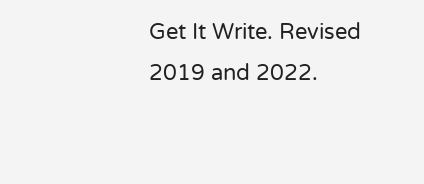Get It Write. Revised 2019 and 2022.